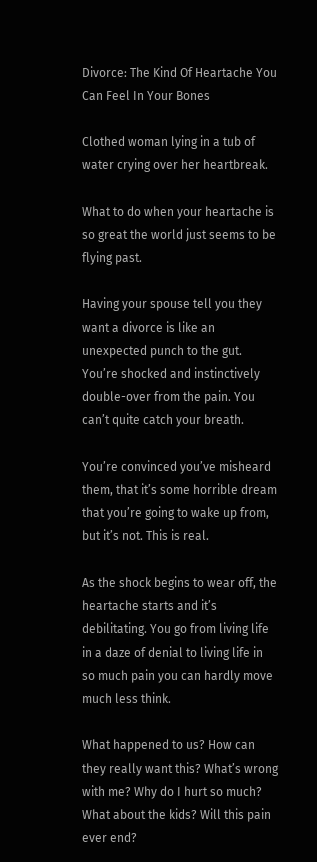Divorce: The Kind Of Heartache You Can Feel In Your Bones

Clothed woman lying in a tub of water crying over her heartbreak.

What to do when your heartache is so great the world just seems to be flying past.

Having your spouse tell you they want a divorce is like an unexpected punch to the gut. You’re shocked and instinctively double-over from the pain. You can’t quite catch your breath.

You’re convinced you’ve misheard them, that it’s some horrible dream that you’re going to wake up from, but it’s not. This is real.

As the shock begins to wear off, the heartache starts and it’s debilitating. You go from living life in a daze of denial to living life in so much pain you can hardly move much less think.

What happened to us? How can they really want this? What’s wrong with me? Why do I hurt so much? What about the kids? Will this pain ever end?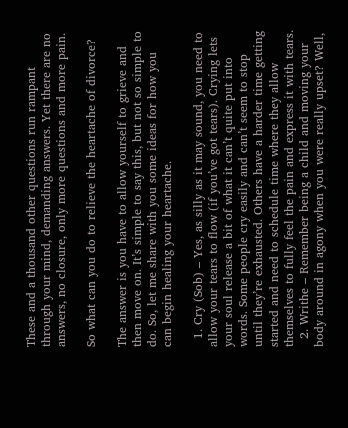These and a thousand other questions run rampant through your mind, demanding answers. Yet there are no answers, no closure, only more questions and more pain.

So what can you do to relieve the heartache of divorce?

The answer is you have to allow yourself to grieve and then move on. It’s simple to say this, but not so simple to do. So, let me share with you some ideas for how you can begin healing your heartache.

  1. Cry (Sob) – Yes, as silly as it may sound, you need to allow your tears to flow (if you’ve got tears). Crying lets your soul release a bit of what it can’t quite put into words. Some people cry easily and can’t seem to stop until they’re exhausted. Others have a harder time getting started and need to schedule time where they allow themselves to fully feel the pain and express it with tears.
  2. Writhe – Remember being a child and moving your body around in agony when you were really upset? Well,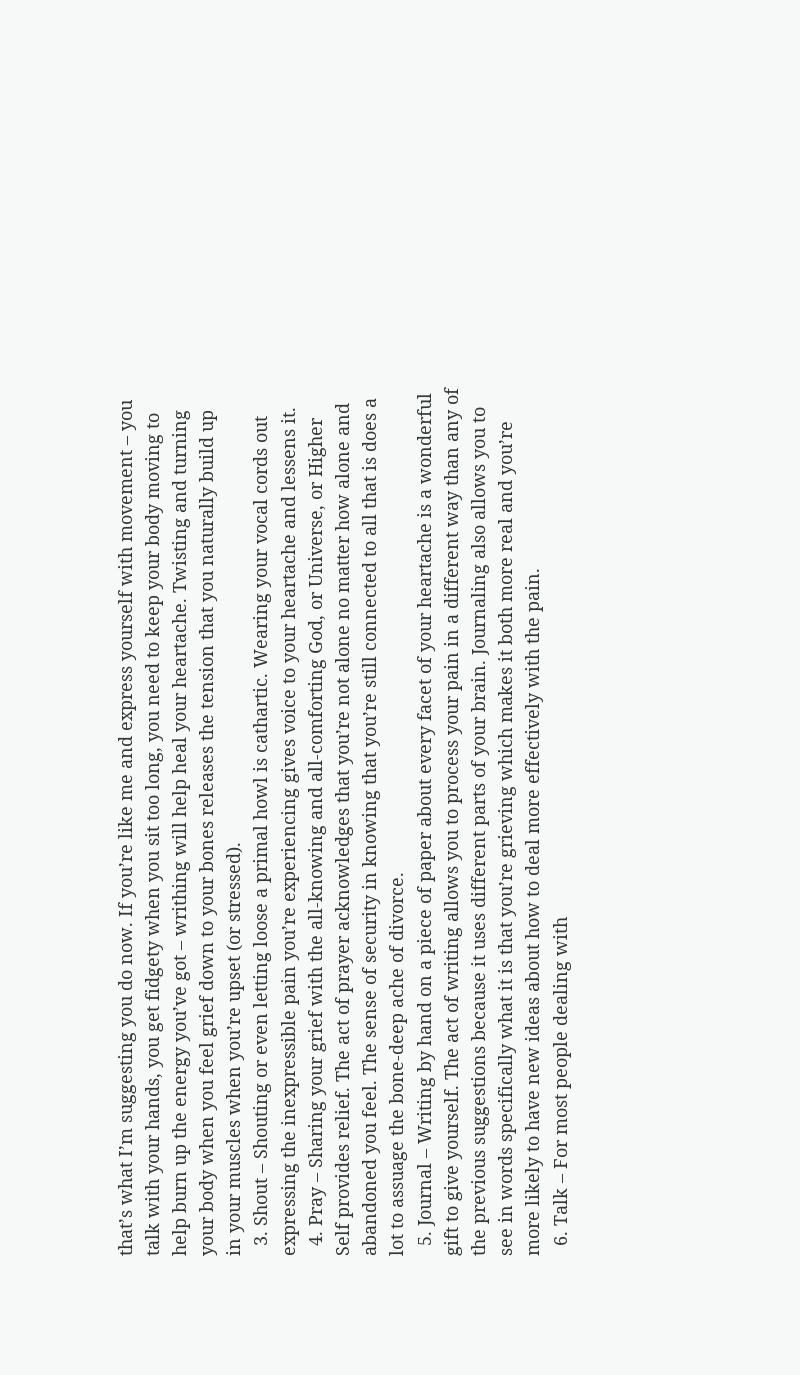that’s what I’m suggesting you do now. If you’re like me and express yourself with movement – you talk with your hands, you get fidgety when you sit too long, you need to keep your body moving to help burn up the energy you’ve got – writhing will help heal your heartache. Twisting and turning your body when you feel grief down to your bones releases the tension that you naturally build up in your muscles when you’re upset (or stressed).
  3. Shout – Shouting or even letting loose a primal howl is cathartic. Wearing your vocal cords out expressing the inexpressible pain you’re experiencing gives voice to your heartache and lessens it.
  4. Pray – Sharing your grief with the all-knowing and all-comforting God, or Universe, or Higher Self provides relief. The act of prayer acknowledges that you’re not alone no matter how alone and abandoned you feel. The sense of security in knowing that you’re still connected to all that is does a lot to assuage the bone-deep ache of divorce.
  5. Journal – Writing by hand on a piece of paper about every facet of your heartache is a wonderful gift to give yourself. The act of writing allows you to process your pain in a different way than any of the previous suggestions because it uses different parts of your brain. Journaling also allows you to see in words specifically what it is that you’re grieving which makes it both more real and you’re more likely to have new ideas about how to deal more effectively with the pain.
  6. Talk – For most people dealing with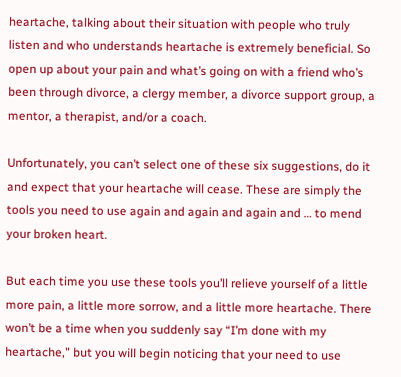heartache, talking about their situation with people who truly listen and who understands heartache is extremely beneficial. So open up about your pain and what’s going on with a friend who’s been through divorce, a clergy member, a divorce support group, a mentor, a therapist, and/or a coach.

Unfortunately, you can’t select one of these six suggestions, do it and expect that your heartache will cease. These are simply the tools you need to use again and again and again and … to mend your broken heart.

But each time you use these tools you’ll relieve yourself of a little more pain, a little more sorrow, and a little more heartache. There won’t be a time when you suddenly say “I’m done with my heartache,” but you will begin noticing that your need to use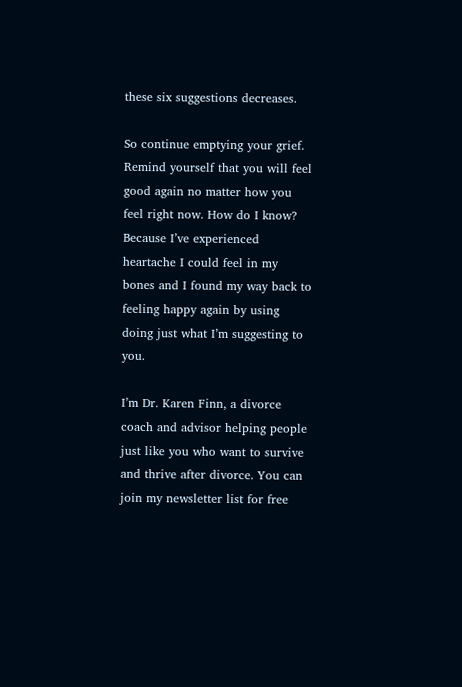these six suggestions decreases.

So continue emptying your grief. Remind yourself that you will feel good again no matter how you feel right now. How do I know? Because I’ve experienced heartache I could feel in my bones and I found my way back to feeling happy again by using doing just what I’m suggesting to you.

I’m Dr. Karen Finn, a divorce coach and advisor helping people just like you who want to survive and thrive after divorce. You can join my newsletter list for free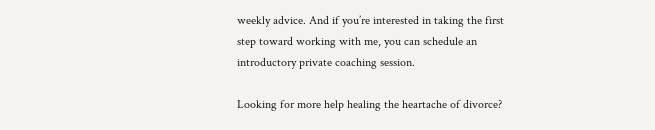weekly advice. And if you’re interested in taking the first step toward working with me, you can schedule an introductory private coaching session.

Looking for more help healing the heartache of divorce?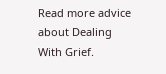Read more advice about Dealing With Grief.